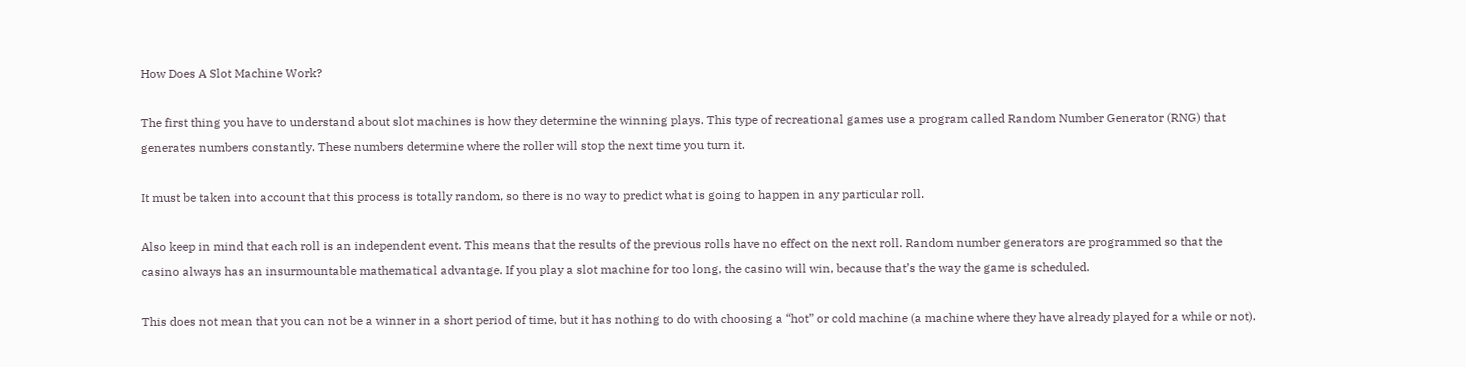How Does A Slot Machine Work?

The first thing you have to understand about slot machines is how they determine the winning plays. This type of recreational games use a program called Random Number Generator (RNG) that generates numbers constantly. These numbers determine where the roller will stop the next time you turn it.

It must be taken into account that this process is totally random, so there is no way to predict what is going to happen in any particular roll.

Also keep in mind that each roll is an independent event. This means that the results of the previous rolls have no effect on the next roll. Random number generators are programmed so that the casino always has an insurmountable mathematical advantage. If you play a slot machine for too long, the casino will win, because that’s the way the game is scheduled.

This does not mean that you can not be a winner in a short period of time, but it has nothing to do with choosing a “hot” or cold machine (a machine where they have already played for a while or not).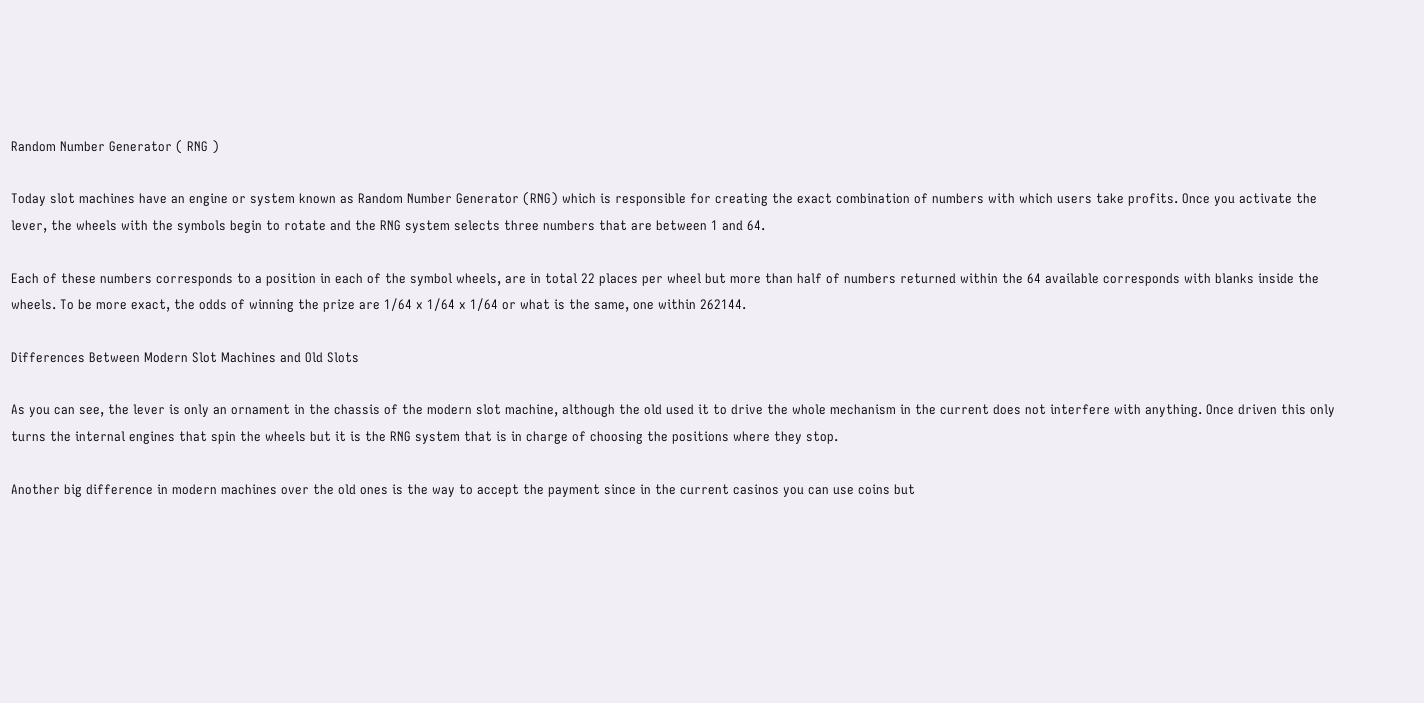Random Number Generator ( RNG )

Today slot machines have an engine or system known as Random Number Generator (RNG) which is responsible for creating the exact combination of numbers with which users take profits. Once you activate the lever, the wheels with the symbols begin to rotate and the RNG system selects three numbers that are between 1 and 64.

Each of these numbers corresponds to a position in each of the symbol wheels, are in total 22 places per wheel but more than half of numbers returned within the 64 available corresponds with blanks inside the wheels. To be more exact, the odds of winning the prize are 1/64 x 1/64 x 1/64 or what is the same, one within 262144.

Differences Between Modern Slot Machines and Old Slots

As you can see, the lever is only an ornament in the chassis of the modern slot machine, although the old used it to drive the whole mechanism in the current does not interfere with anything. Once driven this only turns the internal engines that spin the wheels but it is the RNG system that is in charge of choosing the positions where they stop.

Another big difference in modern machines over the old ones is the way to accept the payment since in the current casinos you can use coins but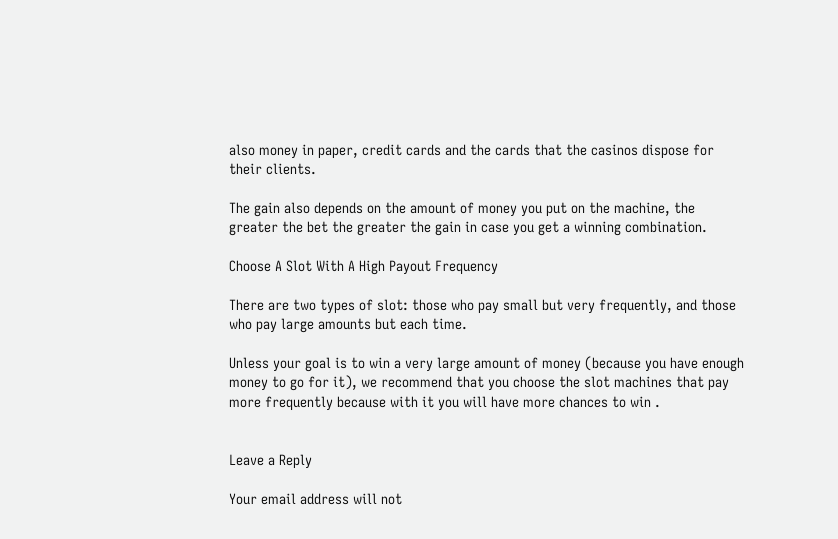also money in paper, credit cards and the cards that the casinos dispose for their clients.

The gain also depends on the amount of money you put on the machine, the greater the bet the greater the gain in case you get a winning combination.

Choose A Slot With A High Payout Frequency

There are two types of slot: those who pay small but very frequently, and those who pay large amounts but each time.

Unless your goal is to win a very large amount of money (because you have enough money to go for it), we recommend that you choose the slot machines that pay more frequently because with it you will have more chances to win .


Leave a Reply

Your email address will not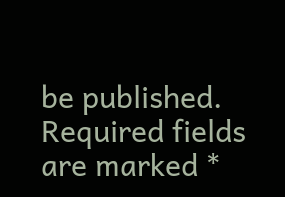be published. Required fields are marked *